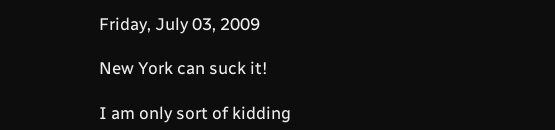Friday, July 03, 2009

New York can suck it!

I am only sort of kidding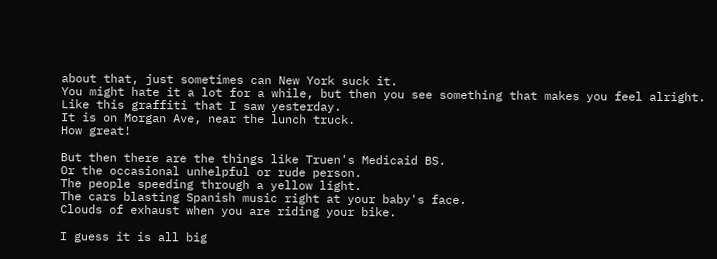about that, just sometimes can New York suck it.
You might hate it a lot for a while, but then you see something that makes you feel alright.
Like this graffiti that I saw yesterday.
It is on Morgan Ave, near the lunch truck.
How great!

But then there are the things like Truen's Medicaid BS.
Or the occasional unhelpful or rude person.
The people speeding through a yellow light.
The cars blasting Spanish music right at your baby's face.
Clouds of exhaust when you are riding your bike.

I guess it is all big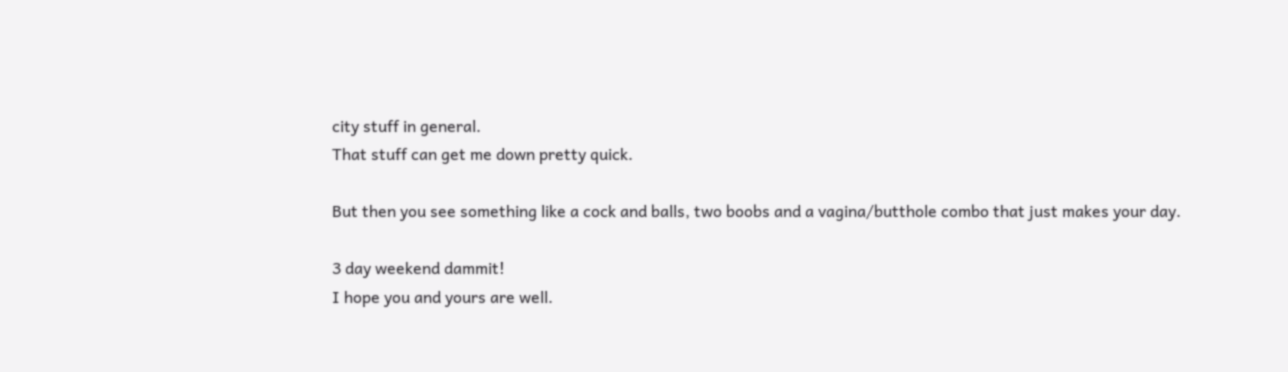city stuff in general.
That stuff can get me down pretty quick.

But then you see something like a cock and balls, two boobs and a vagina/butthole combo that just makes your day.

3 day weekend dammit!
I hope you and yours are well.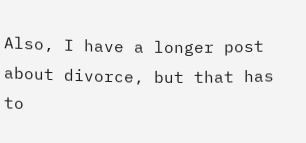Also, I have a longer post about divorce, but that has to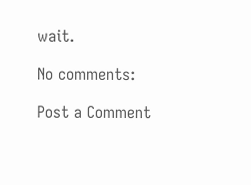wait.

No comments:

Post a Comment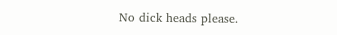No dick heads please.